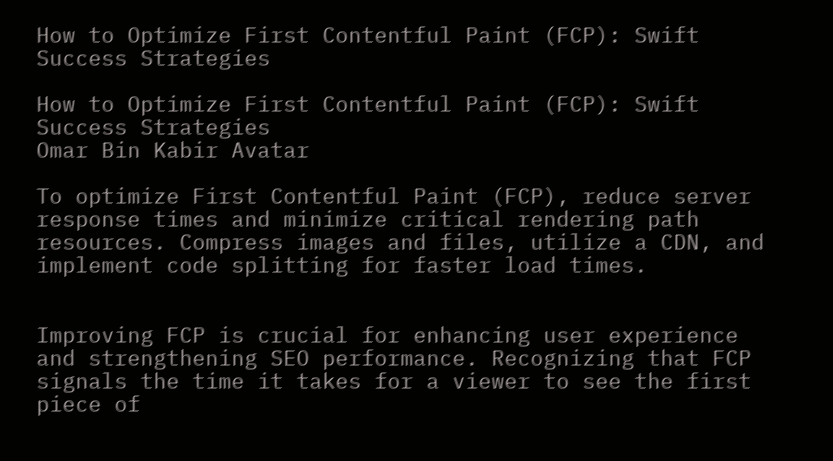How to Optimize First Contentful Paint (FCP): Swift Success Strategies

How to Optimize First Contentful Paint (FCP): Swift Success Strategies
Omar Bin Kabir Avatar

To optimize First Contentful Paint (FCP), reduce server response times and minimize critical rendering path resources. Compress images and files, utilize a CDN, and implement code splitting for faster load times.


Improving FCP is crucial for enhancing user experience and strengthening SEO performance. Recognizing that FCP signals the time it takes for a viewer to see the first piece of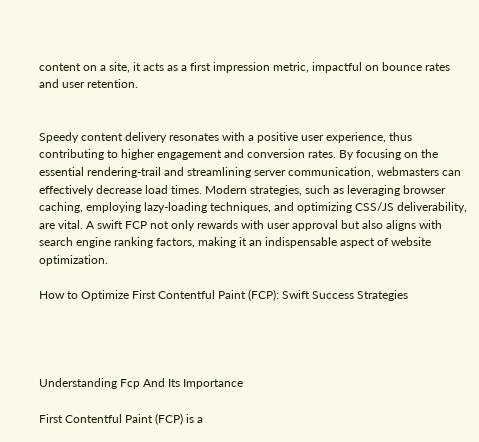content on a site, it acts as a first impression metric, impactful on bounce rates and user retention.


Speedy content delivery resonates with a positive user experience, thus contributing to higher engagement and conversion rates. By focusing on the essential rendering-trail and streamlining server communication, webmasters can effectively decrease load times. Modern strategies, such as leveraging browser caching, employing lazy-loading techniques, and optimizing CSS/JS deliverability, are vital. A swift FCP not only rewards with user approval but also aligns with search engine ranking factors, making it an indispensable aspect of website optimization.

How to Optimize First Contentful Paint (FCP): Swift Success Strategies




Understanding Fcp And Its Importance

First Contentful Paint (FCP) is a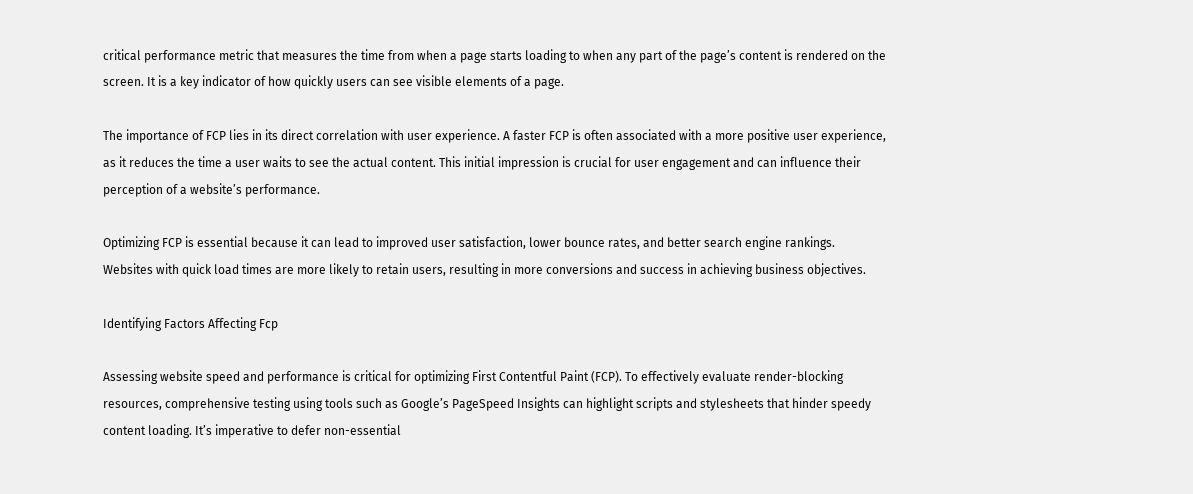critical performance metric that measures the time from when a page starts loading to when any part of the page’s content is rendered on the screen. It is a key indicator of how quickly users can see visible elements of a page.

The importance of FCP lies in its direct correlation with user experience. A faster FCP is often associated with a more positive user experience, as it reduces the time a user waits to see the actual content. This initial impression is crucial for user engagement and can influence their perception of a website’s performance.

Optimizing FCP is essential because it can lead to improved user satisfaction, lower bounce rates, and better search engine rankings. Websites with quick load times are more likely to retain users, resulting in more conversions and success in achieving business objectives.

Identifying Factors Affecting Fcp

Assessing website speed and performance is critical for optimizing First Contentful Paint (FCP). To effectively evaluate render-blocking resources, comprehensive testing using tools such as Google’s PageSpeed Insights can highlight scripts and stylesheets that hinder speedy content loading. It’s imperative to defer non-essential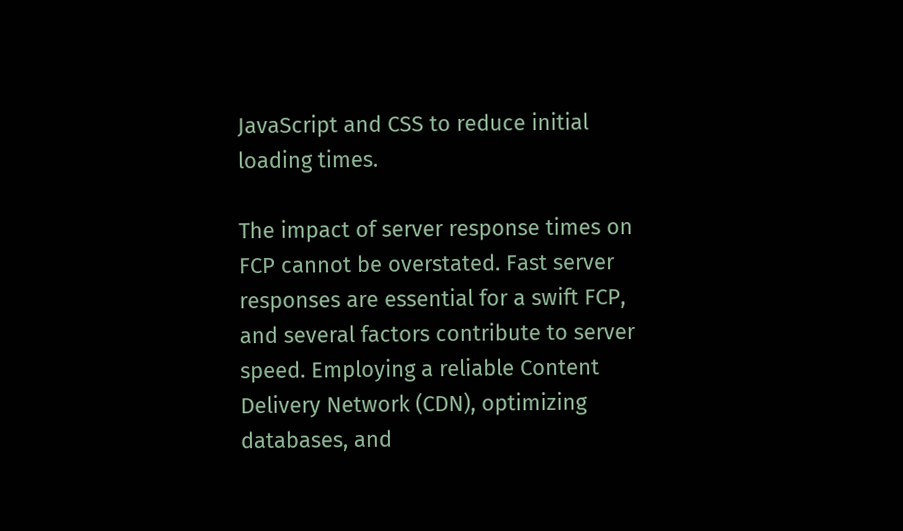JavaScript and CSS to reduce initial loading times.

The impact of server response times on FCP cannot be overstated. Fast server responses are essential for a swift FCP, and several factors contribute to server speed. Employing a reliable Content Delivery Network (CDN), optimizing databases, and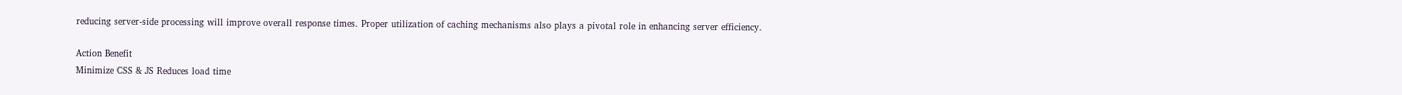reducing server-side processing will improve overall response times. Proper utilization of caching mechanisms also plays a pivotal role in enhancing server efficiency.

Action Benefit
Minimize CSS & JS Reduces load time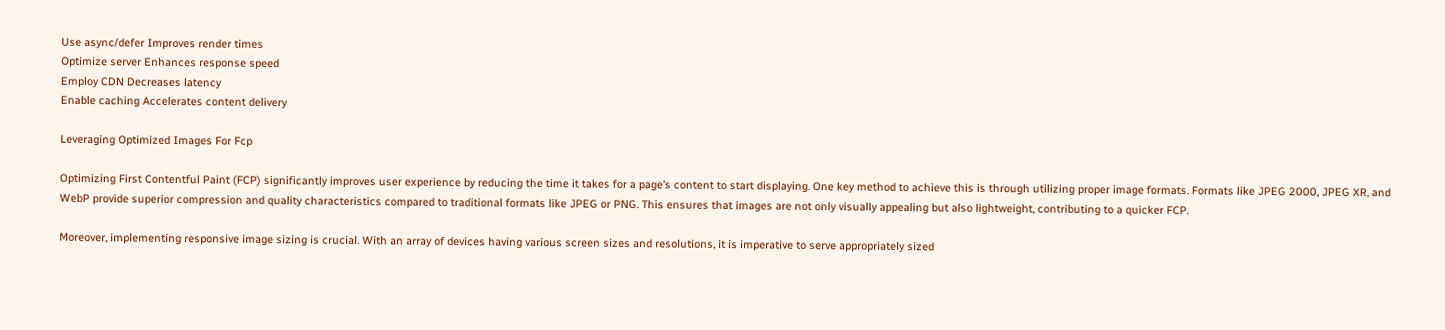Use async/defer Improves render times
Optimize server Enhances response speed
Employ CDN Decreases latency
Enable caching Accelerates content delivery

Leveraging Optimized Images For Fcp

Optimizing First Contentful Paint (FCP) significantly improves user experience by reducing the time it takes for a page’s content to start displaying. One key method to achieve this is through utilizing proper image formats. Formats like JPEG 2000, JPEG XR, and WebP provide superior compression and quality characteristics compared to traditional formats like JPEG or PNG. This ensures that images are not only visually appealing but also lightweight, contributing to a quicker FCP.

Moreover, implementing responsive image sizing is crucial. With an array of devices having various screen sizes and resolutions, it is imperative to serve appropriately sized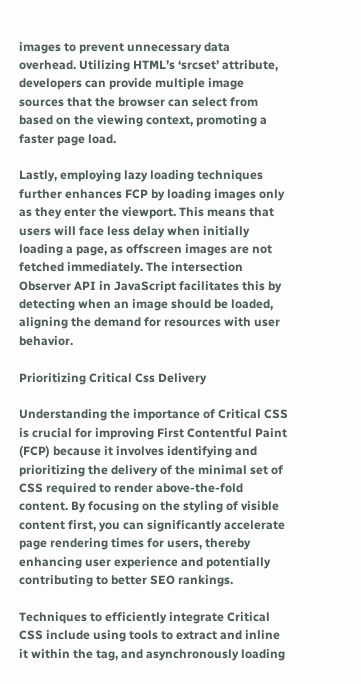images to prevent unnecessary data overhead. Utilizing HTML’s ‘srcset’ attribute, developers can provide multiple image sources that the browser can select from based on the viewing context, promoting a faster page load.

Lastly, employing lazy loading techniques further enhances FCP by loading images only as they enter the viewport. This means that users will face less delay when initially loading a page, as offscreen images are not fetched immediately. The intersection Observer API in JavaScript facilitates this by detecting when an image should be loaded, aligning the demand for resources with user behavior.

Prioritizing Critical Css Delivery

Understanding the importance of Critical CSS is crucial for improving First Contentful Paint (FCP) because it involves identifying and prioritizing the delivery of the minimal set of CSS required to render above-the-fold content. By focusing on the styling of visible content first, you can significantly accelerate page rendering times for users, thereby enhancing user experience and potentially contributing to better SEO rankings.

Techniques to efficiently integrate Critical CSS include using tools to extract and inline it within the tag, and asynchronously loading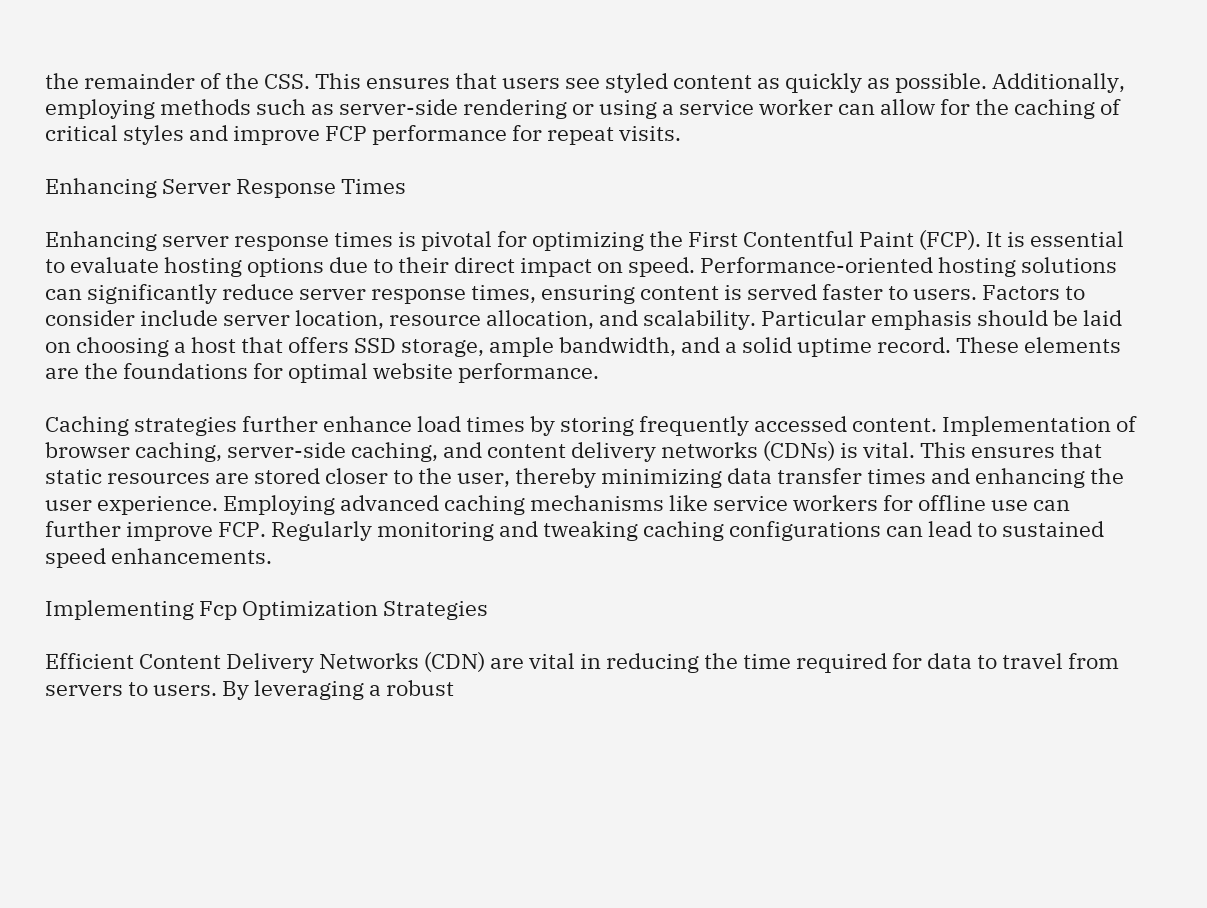the remainder of the CSS. This ensures that users see styled content as quickly as possible. Additionally, employing methods such as server-side rendering or using a service worker can allow for the caching of critical styles and improve FCP performance for repeat visits.

Enhancing Server Response Times

Enhancing server response times is pivotal for optimizing the First Contentful Paint (FCP). It is essential to evaluate hosting options due to their direct impact on speed. Performance-oriented hosting solutions can significantly reduce server response times, ensuring content is served faster to users. Factors to consider include server location, resource allocation, and scalability. Particular emphasis should be laid on choosing a host that offers SSD storage, ample bandwidth, and a solid uptime record. These elements are the foundations for optimal website performance.

Caching strategies further enhance load times by storing frequently accessed content. Implementation of browser caching, server-side caching, and content delivery networks (CDNs) is vital. This ensures that static resources are stored closer to the user, thereby minimizing data transfer times and enhancing the user experience. Employing advanced caching mechanisms like service workers for offline use can further improve FCP. Regularly monitoring and tweaking caching configurations can lead to sustained speed enhancements.

Implementing Fcp Optimization Strategies

Efficient Content Delivery Networks (CDN) are vital in reducing the time required for data to travel from servers to users. By leveraging a robust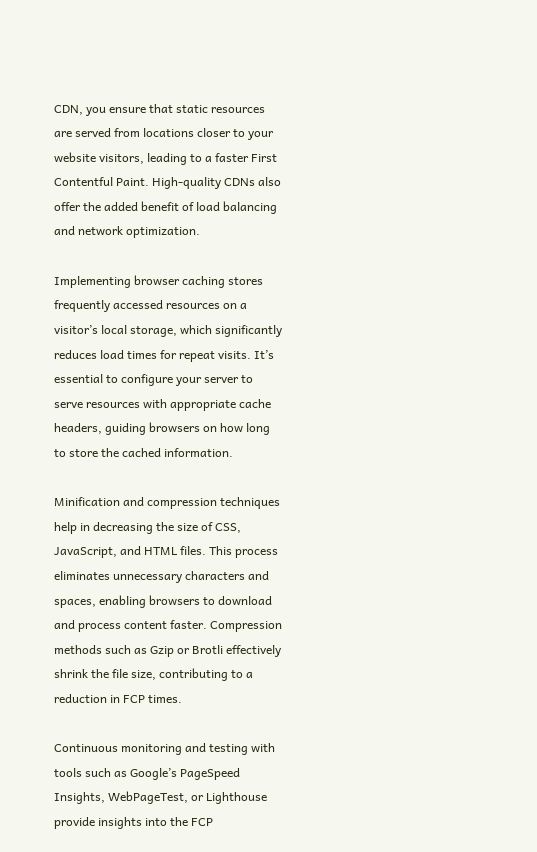CDN, you ensure that static resources are served from locations closer to your website visitors, leading to a faster First Contentful Paint. High-quality CDNs also offer the added benefit of load balancing and network optimization.

Implementing browser caching stores frequently accessed resources on a visitor’s local storage, which significantly reduces load times for repeat visits. It’s essential to configure your server to serve resources with appropriate cache headers, guiding browsers on how long to store the cached information.

Minification and compression techniques help in decreasing the size of CSS, JavaScript, and HTML files. This process eliminates unnecessary characters and spaces, enabling browsers to download and process content faster. Compression methods such as Gzip or Brotli effectively shrink the file size, contributing to a reduction in FCP times.

Continuous monitoring and testing with tools such as Google’s PageSpeed Insights, WebPageTest, or Lighthouse provide insights into the FCP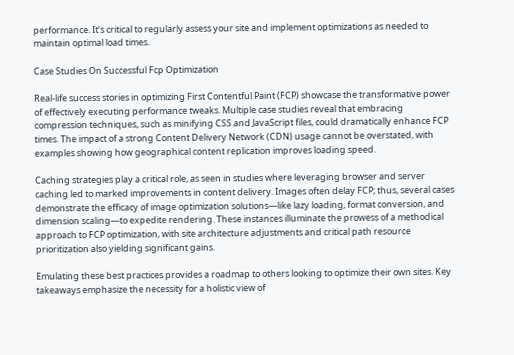performance. It’s critical to regularly assess your site and implement optimizations as needed to maintain optimal load times.

Case Studies On Successful Fcp Optimization

Real-life success stories in optimizing First Contentful Paint (FCP) showcase the transformative power of effectively executing performance tweaks. Multiple case studies reveal that embracing compression techniques, such as minifying CSS and JavaScript files, could dramatically enhance FCP times. The impact of a strong Content Delivery Network (CDN) usage cannot be overstated, with examples showing how geographical content replication improves loading speed.

Caching strategies play a critical role, as seen in studies where leveraging browser and server caching led to marked improvements in content delivery. Images often delay FCP; thus, several cases demonstrate the efficacy of image optimization solutions—like lazy loading, format conversion, and dimension scaling—to expedite rendering. These instances illuminate the prowess of a methodical approach to FCP optimization, with site architecture adjustments and critical path resource prioritization also yielding significant gains.

Emulating these best practices provides a roadmap to others looking to optimize their own sites. Key takeaways emphasize the necessity for a holistic view of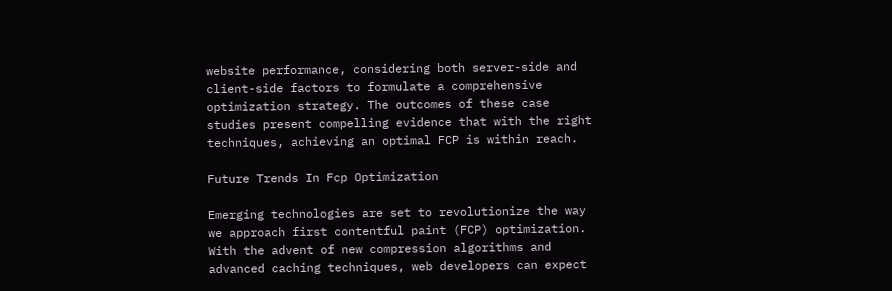website performance, considering both server-side and client-side factors to formulate a comprehensive optimization strategy. The outcomes of these case studies present compelling evidence that with the right techniques, achieving an optimal FCP is within reach.

Future Trends In Fcp Optimization

Emerging technologies are set to revolutionize the way we approach first contentful paint (FCP) optimization. With the advent of new compression algorithms and advanced caching techniques, web developers can expect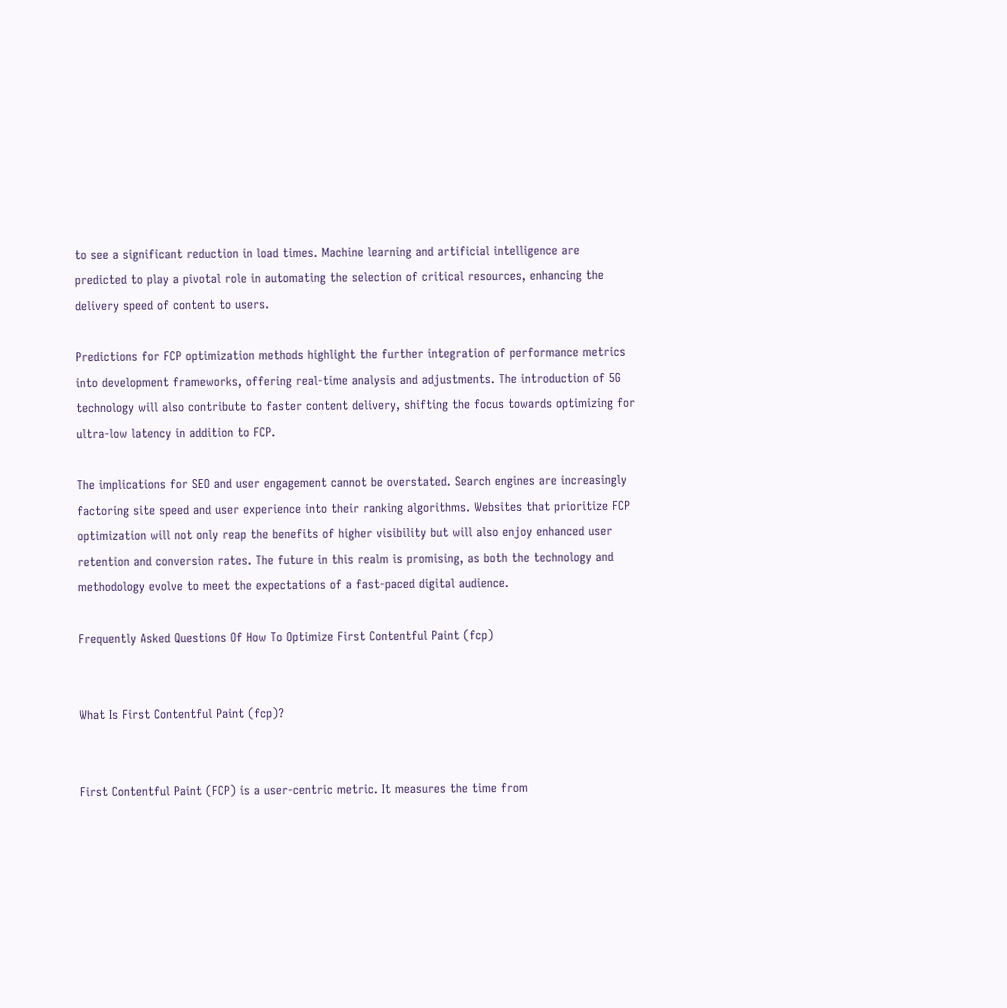to see a significant reduction in load times. Machine learning and artificial intelligence are predicted to play a pivotal role in automating the selection of critical resources, enhancing the delivery speed of content to users.

Predictions for FCP optimization methods highlight the further integration of performance metrics into development frameworks, offering real-time analysis and adjustments. The introduction of 5G technology will also contribute to faster content delivery, shifting the focus towards optimizing for ultra-low latency in addition to FCP.

The implications for SEO and user engagement cannot be overstated. Search engines are increasingly factoring site speed and user experience into their ranking algorithms. Websites that prioritize FCP optimization will not only reap the benefits of higher visibility but will also enjoy enhanced user retention and conversion rates. The future in this realm is promising, as both the technology and methodology evolve to meet the expectations of a fast-paced digital audience.

Frequently Asked Questions Of How To Optimize First Contentful Paint (fcp)


What Is First Contentful Paint (fcp)?


First Contentful Paint (FCP) is a user-centric metric. It measures the time from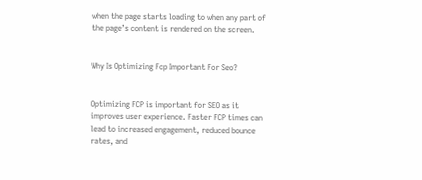when the page starts loading to when any part of the page’s content is rendered on the screen.


Why Is Optimizing Fcp Important For Seo?


Optimizing FCP is important for SEO as it improves user experience. Faster FCP times can lead to increased engagement, reduced bounce rates, and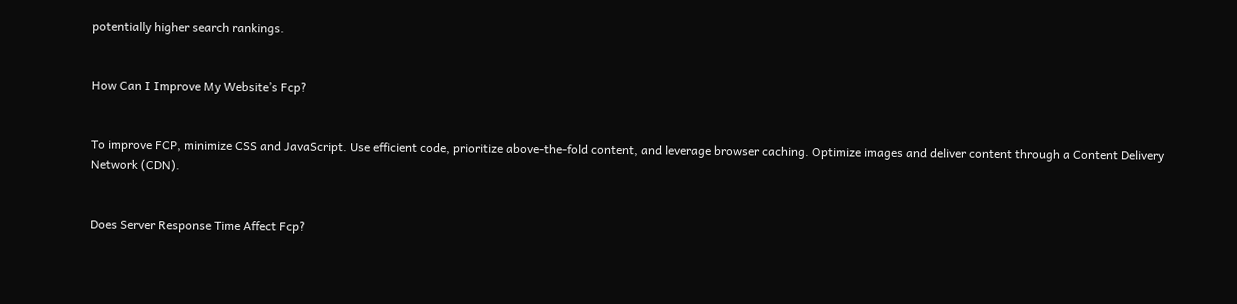potentially higher search rankings.


How Can I Improve My Website’s Fcp?


To improve FCP, minimize CSS and JavaScript. Use efficient code, prioritize above-the-fold content, and leverage browser caching. Optimize images and deliver content through a Content Delivery Network (CDN).


Does Server Response Time Affect Fcp?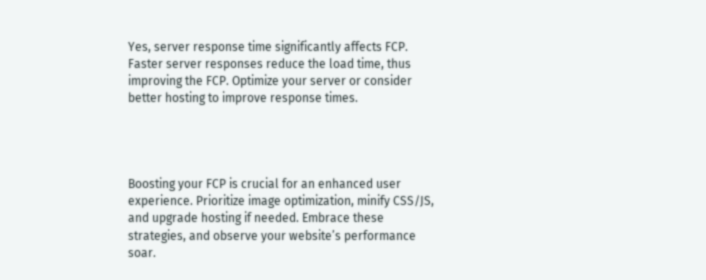Yes, server response time significantly affects FCP. Faster server responses reduce the load time, thus improving the FCP. Optimize your server or consider better hosting to improve response times.




Boosting your FCP is crucial for an enhanced user experience. Prioritize image optimization, minify CSS/JS, and upgrade hosting if needed. Embrace these strategies, and observe your website’s performance soar.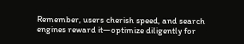Remember, users cherish speed, and search engines reward it—optimize diligently for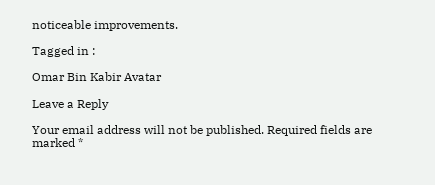noticeable improvements.

Tagged in :

Omar Bin Kabir Avatar

Leave a Reply

Your email address will not be published. Required fields are marked *